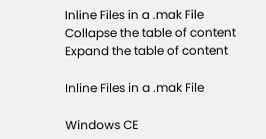Inline Files in a .mak File
Collapse the table of content
Expand the table of content

Inline Files in a .mak File

Windows CE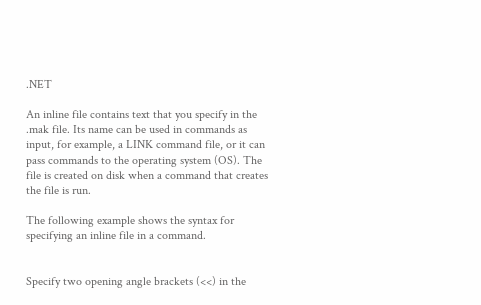.NET

An inline file contains text that you specify in the .mak file. Its name can be used in commands as input, for example, a LINK command file, or it can pass commands to the operating system (OS). The file is created on disk when a command that creates the file is run.

The following example shows the syntax for specifying an inline file in a command.


Specify two opening angle brackets (<<) in the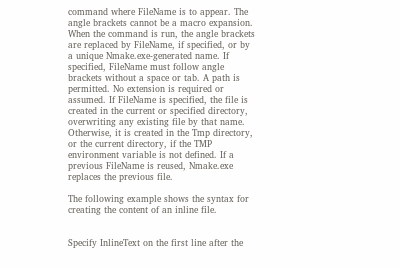command where FileName is to appear. The angle brackets cannot be a macro expansion. When the command is run, the angle brackets are replaced by FileName, if specified, or by a unique Nmake.exe-generated name. If specified, FileName must follow angle brackets without a space or tab. A path is permitted. No extension is required or assumed. If FileName is specified, the file is created in the current or specified directory, overwriting any existing file by that name. Otherwise, it is created in the Tmp directory, or the current directory, if the TMP environment variable is not defined. If a previous FileName is reused, Nmake.exe replaces the previous file.

The following example shows the syntax for creating the content of an inline file.


Specify InlineText on the first line after the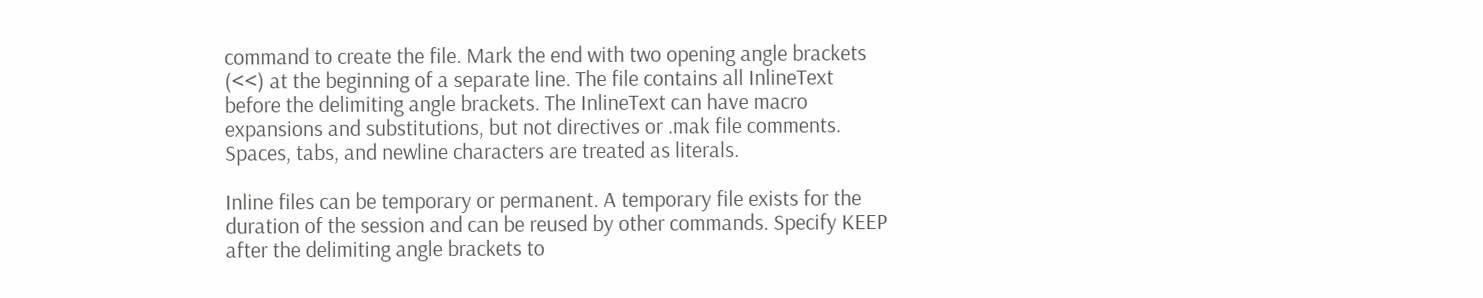command to create the file. Mark the end with two opening angle brackets (<<) at the beginning of a separate line. The file contains all InlineText before the delimiting angle brackets. The InlineText can have macro expansions and substitutions, but not directives or .mak file comments. Spaces, tabs, and newline characters are treated as literals.

Inline files can be temporary or permanent. A temporary file exists for the duration of the session and can be reused by other commands. Specify KEEP after the delimiting angle brackets to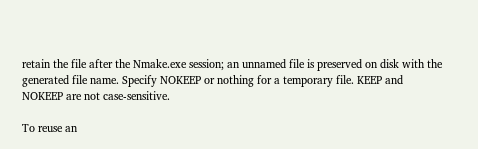retain the file after the Nmake.exe session; an unnamed file is preserved on disk with the generated file name. Specify NOKEEP or nothing for a temporary file. KEEP and NOKEEP are not case-sensitive.

To reuse an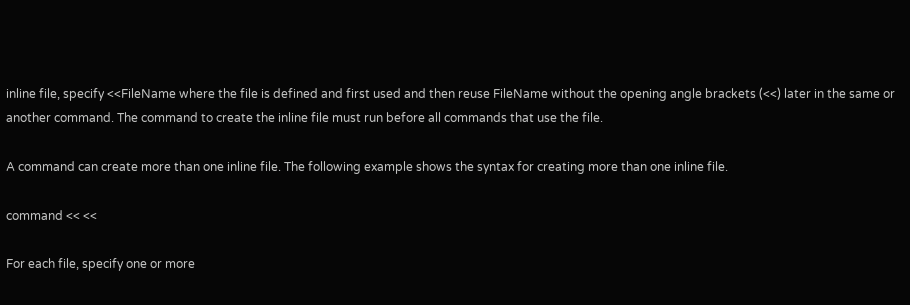inline file, specify <<FileName where the file is defined and first used and then reuse FileName without the opening angle brackets (<<) later in the same or another command. The command to create the inline file must run before all commands that use the file.

A command can create more than one inline file. The following example shows the syntax for creating more than one inline file.

command << <<

For each file, specify one or more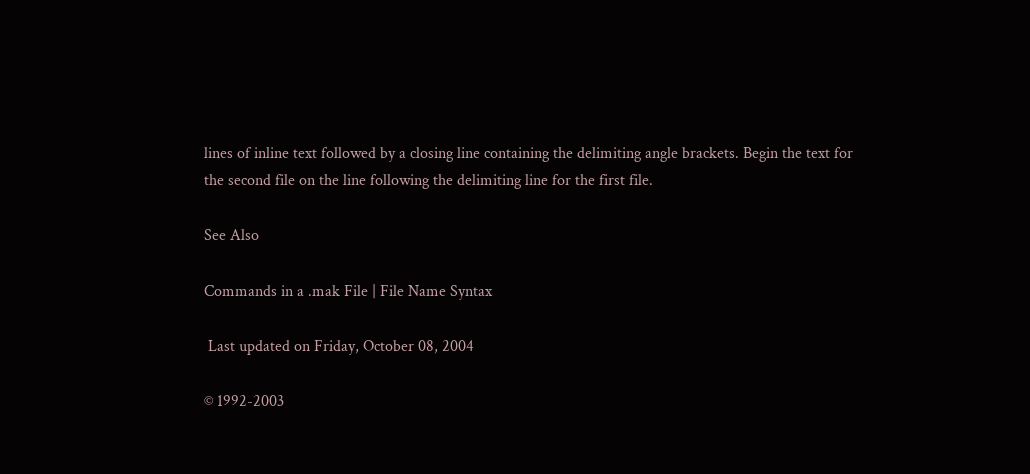lines of inline text followed by a closing line containing the delimiting angle brackets. Begin the text for the second file on the line following the delimiting line for the first file.

See Also

Commands in a .mak File | File Name Syntax

 Last updated on Friday, October 08, 2004

© 1992-2003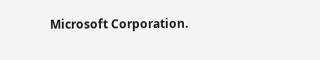Microsoft Corporation.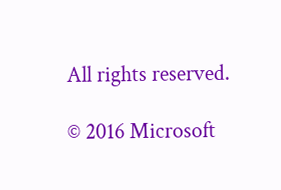All rights reserved.

© 2016 Microsoft